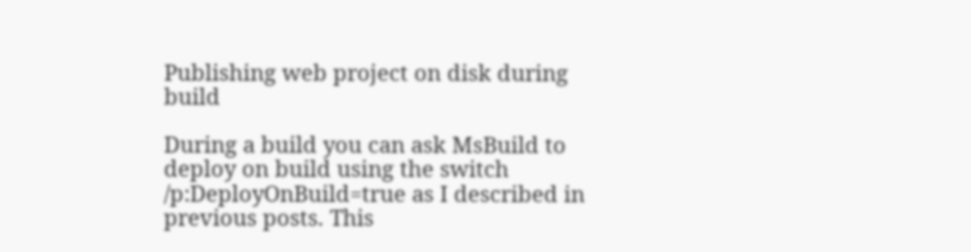Publishing web project on disk during build

During a build you can ask MsBuild to deploy on build using the switch /p:DeployOnBuild=true as I described in previous posts. This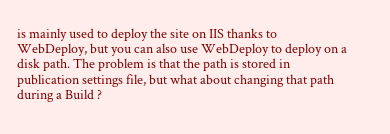is mainly used to deploy the site on IIS thanks to WebDeploy, but you can also use WebDeploy to deploy on a disk path. The problem is that the path is stored in publication settings file, but what about changing that path during a Build ?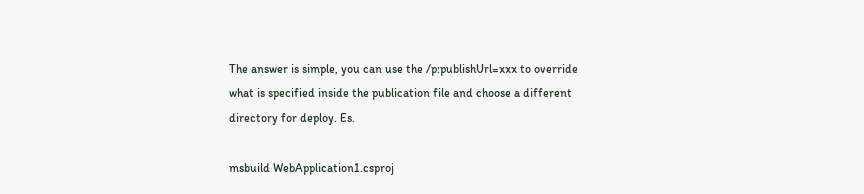The answer is simple, you can use the /p:publishUrl=xxx to override what is specified inside the publication file and choose a different directory for deploy. Es.

msbuild WebApplication1.csproj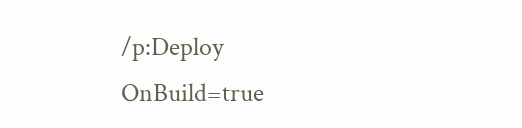/p:Deploy
OnBuild=true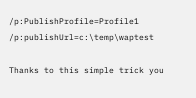/p:PublishProfile=Profile1 /p:publishUrl=c:\temp\waptest

Thanks to this simple trick you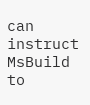can instruct MsBuild to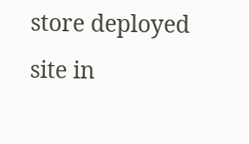store deployed site in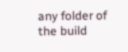any folder of the build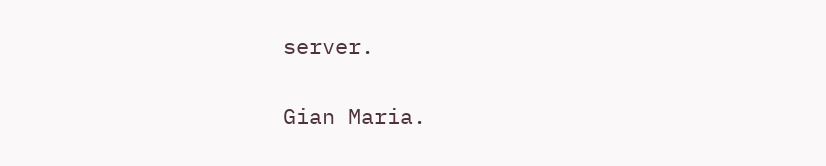server.

Gian Maria.